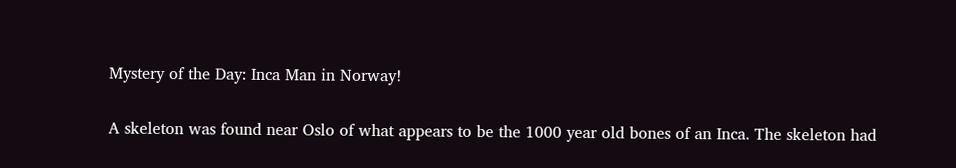Mystery of the Day: Inca Man in Norway!

A skeleton was found near Oslo of what appears to be the 1000 year old bones of an Inca. The skeleton had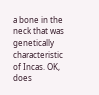a bone in the neck that was genetically characteristic of Incas. OK, does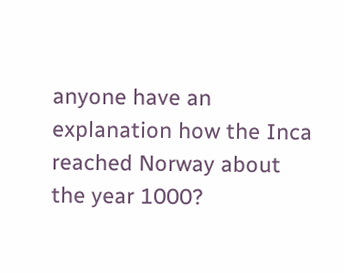anyone have an explanation how the Inca reached Norway about the year 1000?